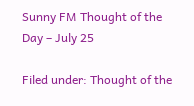Sunny FM Thought of the Day – July 25

Filed under: Thought of the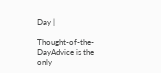Day |

Thought-of-the-DayAdvice is the only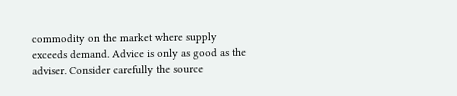commodity on the market where supply exceeds demand. Advice is only as good as the adviser. Consider carefully the source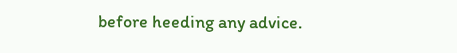before heeding any advice.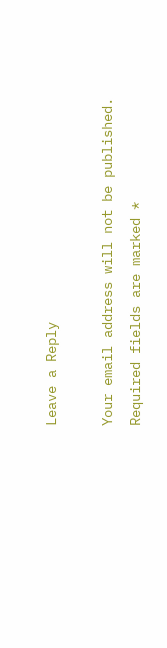Leave a Reply

Your email address will not be published. Required fields are marked *